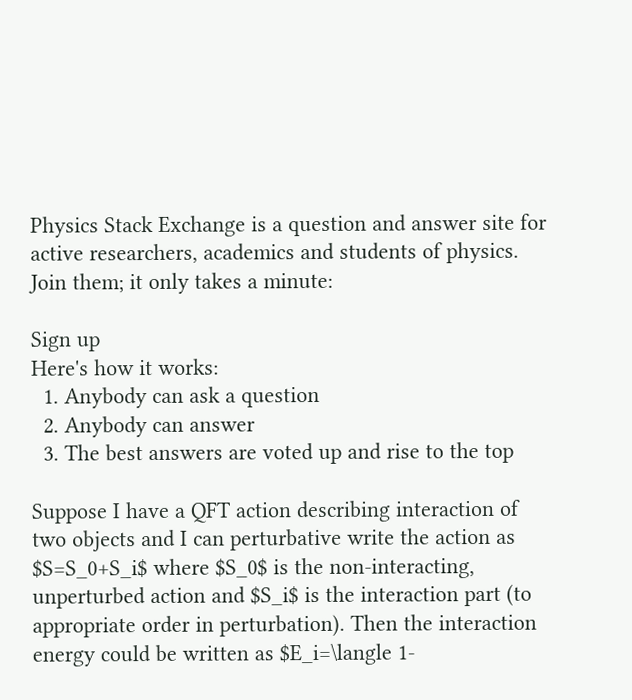Physics Stack Exchange is a question and answer site for active researchers, academics and students of physics. Join them; it only takes a minute:

Sign up
Here's how it works:
  1. Anybody can ask a question
  2. Anybody can answer
  3. The best answers are voted up and rise to the top

Suppose I have a QFT action describing interaction of two objects and I can perturbative write the action as $S=S_0+S_i$ where $S_0$ is the non-interacting, unperturbed action and $S_i$ is the interaction part (to appropriate order in perturbation). Then the interaction energy could be written as $E_i=\langle 1-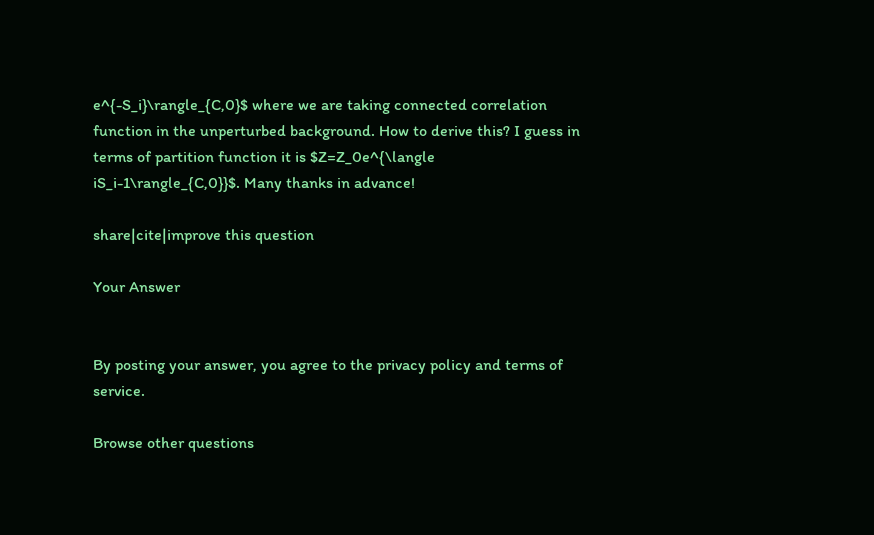e^{-S_i}\rangle_{C,0}$ where we are taking connected correlation function in the unperturbed background. How to derive this? I guess in terms of partition function it is $Z=Z_0e^{\langle iS_i-1\rangle_{C,0}}$. Many thanks in advance!

share|cite|improve this question

Your Answer


By posting your answer, you agree to the privacy policy and terms of service.

Browse other questions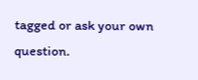tagged or ask your own question.